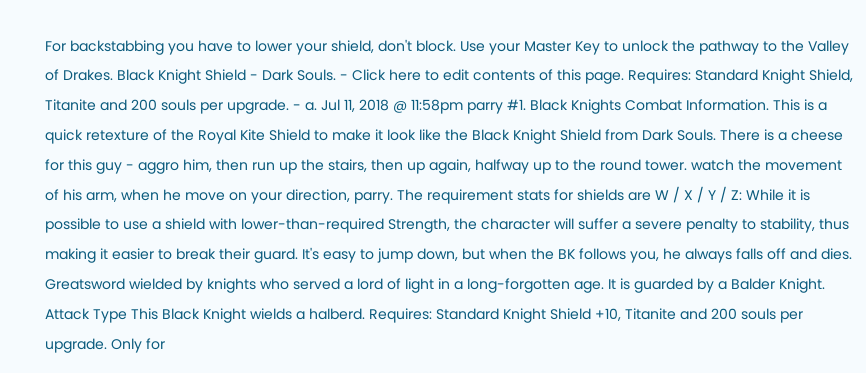For backstabbing you have to lower your shield, don't block. Use your Master Key to unlock the pathway to the Valley of Drakes. Black Knight Shield - Dark Souls. - Click here to edit contents of this page. Requires: Standard Knight Shield, Titanite and 200 souls per upgrade. - a. Jul 11, 2018 @ 11:58pm parry #1. Black Knights Combat Information. This is a quick retexture of the Royal Kite Shield to make it look like the Black Knight Shield from Dark Souls. There is a cheese for this guy - aggro him, then run up the stairs, then up again, halfway up to the round tower. watch the movement of his arm, when he move on your direction, parry. The requirement stats for shields are W / X / Y / Z: While it is possible to use a shield with lower-than-required Strength, the character will suffer a severe penalty to stability, thus making it easier to break their guard. It's easy to jump down, but when the BK follows you, he always falls off and dies. Greatsword wielded by knights who served a lord of light in a long-forgotten age. It is guarded by a Balder Knight. Attack Type This Black Knight wields a halberd. Requires: Standard Knight Shield +10, Titanite and 200 souls per upgrade. Only for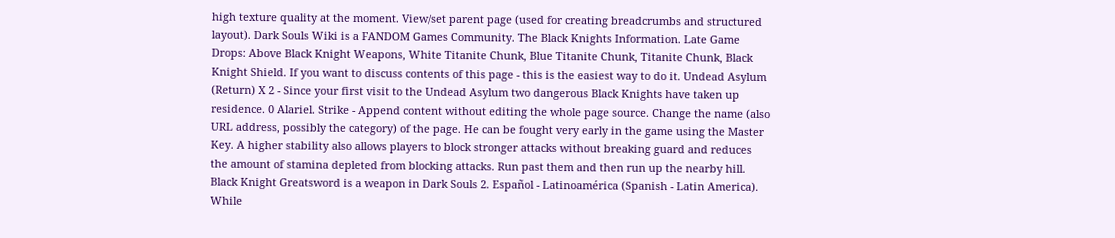high texture quality at the moment. View/set parent page (used for creating breadcrumbs and structured layout). Dark Souls Wiki is a FANDOM Games Community. The Black Knights Information. Late Game Drops: Above Black Knight Weapons, White Titanite Chunk, Blue Titanite Chunk, Titanite Chunk, Black Knight Shield. If you want to discuss contents of this page - this is the easiest way to do it. Undead Asylum (Return) X 2 - Since your first visit to the Undead Asylum two dangerous Black Knights have taken up residence. 0 Alariel. Strike - Append content without editing the whole page source. Change the name (also URL address, possibly the category) of the page. He can be fought very early in the game using the Master Key. A higher stability also allows players to block stronger attacks without breaking guard and reduces the amount of stamina depleted from blocking attacks. Run past them and then run up the nearby hill. Black Knight Greatsword is a weapon in Dark Souls 2. Español - Latinoamérica (Spanish - Latin America). While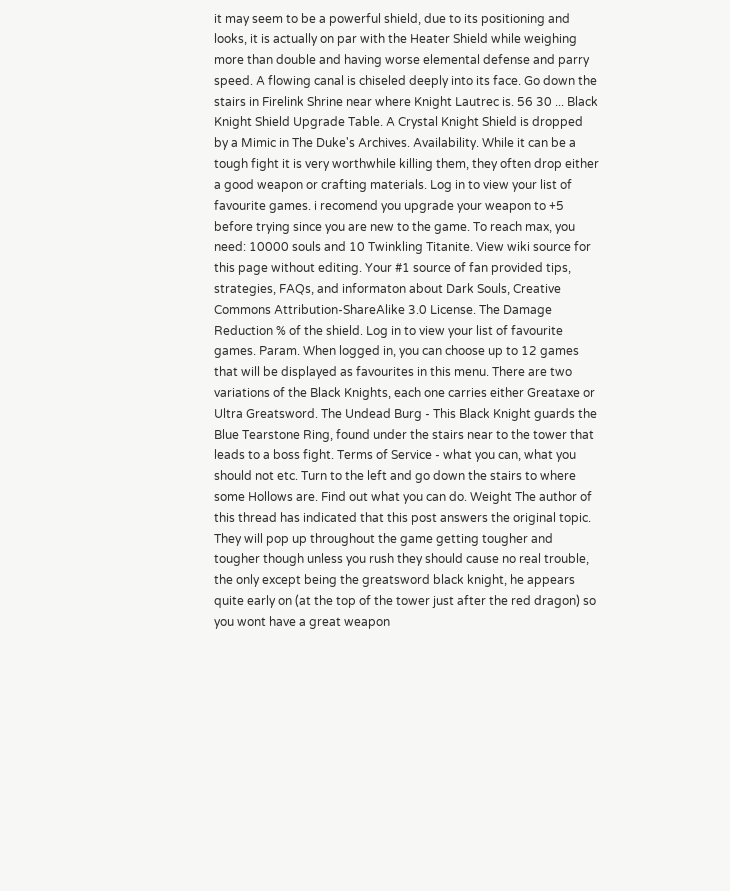it may seem to be a powerful shield, due to its positioning and looks, it is actually on par with the Heater Shield while weighing more than double and having worse elemental defense and parry speed. A flowing canal is chiseled deeply into its face. Go down the stairs in Firelink Shrine near where Knight Lautrec is. 56 30 ... Black Knight Shield Upgrade Table. A Crystal Knight Shield is dropped by a Mimic in The Duke's Archives. Availability. While it can be a tough fight it is very worthwhile killing them, they often drop either a good weapon or crafting materials. Log in to view your list of favourite games. i recomend you upgrade your weapon to +5 before trying since you are new to the game. To reach max, you need: 10000 souls and 10 Twinkling Titanite. View wiki source for this page without editing. Your #1 source of fan provided tips, strategies, FAQs, and informaton about Dark Souls, Creative Commons Attribution-ShareAlike 3.0 License. The Damage Reduction % of the shield. Log in to view your list of favourite games. Param. When logged in, you can choose up to 12 games that will be displayed as favourites in this menu. There are two variations of the Black Knights, each one carries either Greataxe or Ultra Greatsword. The Undead Burg - This Black Knight guards the Blue Tearstone Ring, found under the stairs near to the tower that leads to a boss fight. Terms of Service - what you can, what you should not etc. Turn to the left and go down the stairs to where some Hollows are. Find out what you can do. Weight The author of this thread has indicated that this post answers the original topic. They will pop up throughout the game getting tougher and tougher though unless you rush they should cause no real trouble, the only except being the greatsword black knight, he appears quite early on (at the top of the tower just after the red dragon) so you wont have a great weapon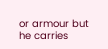or armour but he carries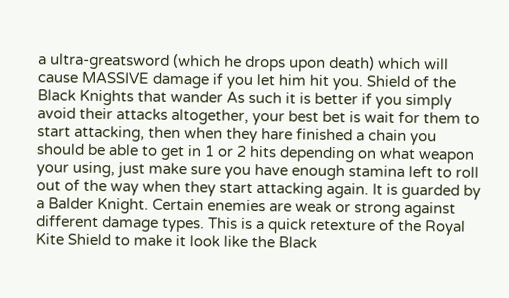a ultra-greatsword (which he drops upon death) which will cause MASSIVE damage if you let him hit you. Shield of the Black Knights that wander As such it is better if you simply avoid their attacks altogether, your best bet is wait for them to start attacking, then when they hare finished a chain you should be able to get in 1 or 2 hits depending on what weapon your using, just make sure you have enough stamina left to roll out of the way when they start attacking again. It is guarded by a Balder Knight. Certain enemies are weak or strong against different damage types. This is a quick retexture of the Royal Kite Shield to make it look like the Black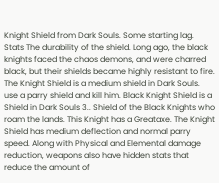Knight Shield from Dark Souls. Some starting lag. Stats The durability of the shield. Long ago, the black knights faced the chaos demons, and were charred black, but their shields became highly resistant to fire. The Knight Shield is a medium shield in Dark Souls. use a parry shield and kill him. Black Knight Shield is a Shield in Dark Souls 3.. Shield of the Black Knights who roam the lands. This Knight has a Greataxe. The Knight Shield has medium deflection and normal parry speed. Along with Physical and Elemental damage reduction, weapons also have hidden stats that reduce the amount of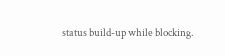status build-up while blocking.